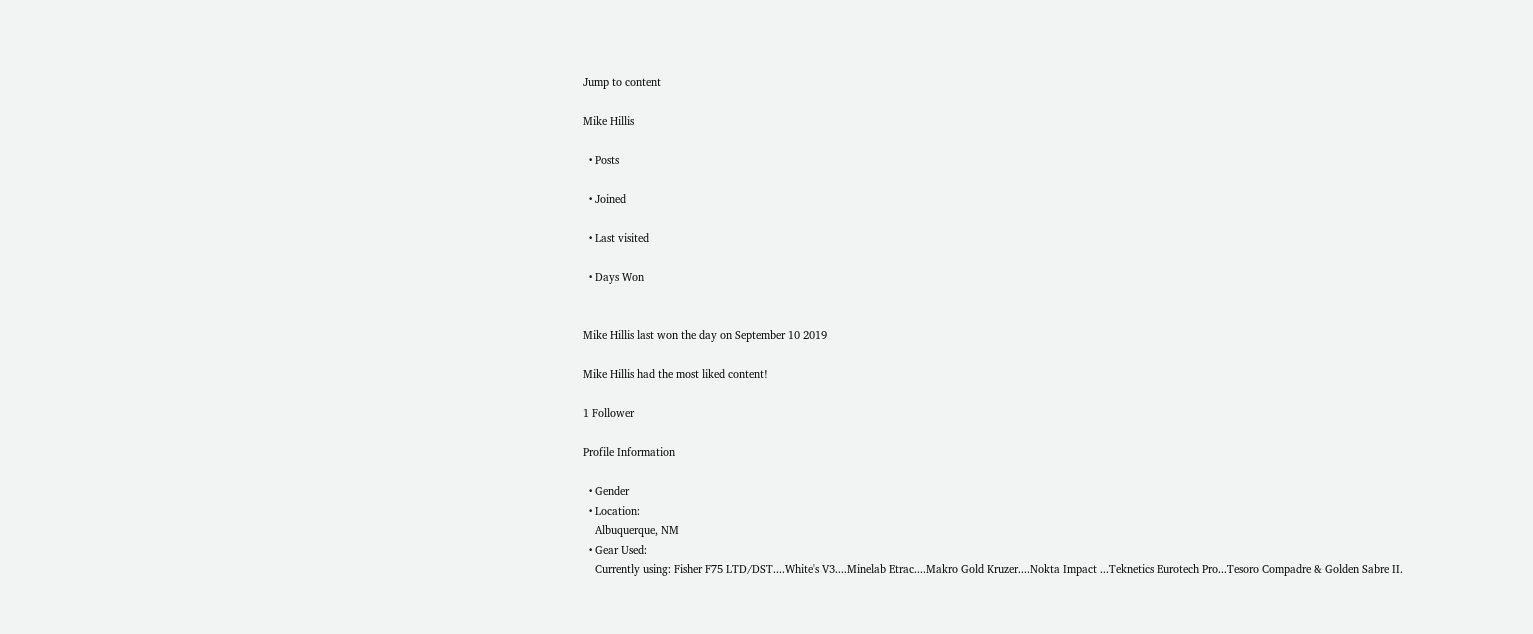Jump to content

Mike Hillis

  • Posts

  • Joined

  • Last visited

  • Days Won


Mike Hillis last won the day on September 10 2019

Mike Hillis had the most liked content!

1 Follower

Profile Information

  • Gender
  • Location:
    Albuquerque, NM
  • Gear Used:
    Currently using: Fisher F75 LTD/DST....White's V3....Minelab Etrac....Makro Gold Kruzer....Nokta Impact ...Teknetics Eurotech Pro...Tesoro Compadre & Golden Sabre II.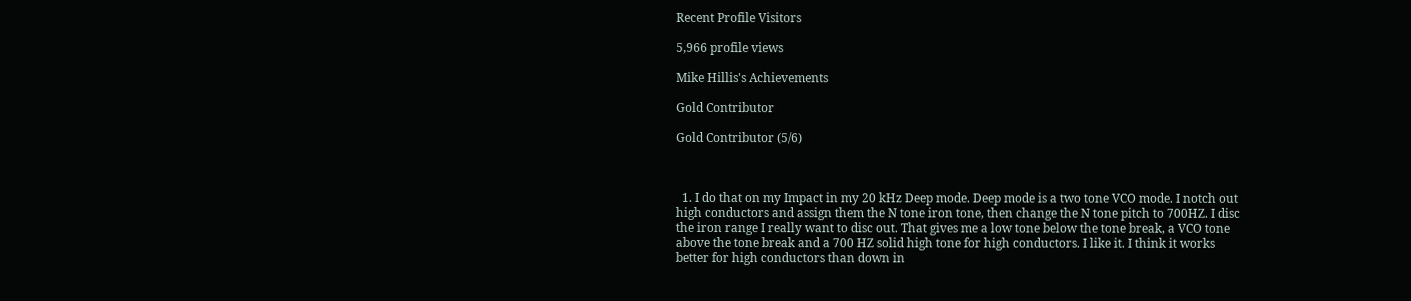Recent Profile Visitors

5,966 profile views

Mike Hillis's Achievements

Gold Contributor

Gold Contributor (5/6)



  1. I do that on my Impact in my 20 kHz Deep mode. Deep mode is a two tone VCO mode. I notch out high conductors and assign them the N tone iron tone, then change the N tone pitch to 700HZ. I disc the iron range I really want to disc out. That gives me a low tone below the tone break, a VCO tone above the tone break and a 700 HZ solid high tone for high conductors. I like it. I think it works better for high conductors than down in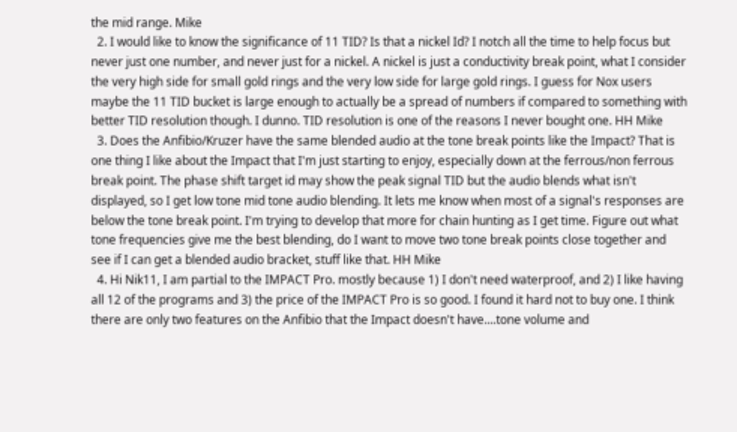the mid range. Mike
  2. I would like to know the significance of 11 TID? Is that a nickel Id? I notch all the time to help focus but never just one number, and never just for a nickel. A nickel is just a conductivity break point, what I consider the very high side for small gold rings and the very low side for large gold rings. I guess for Nox users maybe the 11 TID bucket is large enough to actually be a spread of numbers if compared to something with better TID resolution though. I dunno. TID resolution is one of the reasons I never bought one. HH Mike
  3. Does the Anfibio/Kruzer have the same blended audio at the tone break points like the Impact? That is one thing I like about the Impact that I'm just starting to enjoy, especially down at the ferrous/non ferrous break point. The phase shift target id may show the peak signal TID but the audio blends what isn't displayed, so I get low tone mid tone audio blending. It lets me know when most of a signal's responses are below the tone break point. I'm trying to develop that more for chain hunting as I get time. Figure out what tone frequencies give me the best blending, do I want to move two tone break points close together and see if I can get a blended audio bracket, stuff like that. HH Mike
  4. Hi Nik11, I am partial to the IMPACT Pro. mostly because 1) I don't need waterproof, and 2) I like having all 12 of the programs and 3) the price of the IMPACT Pro is so good. I found it hard not to buy one. I think there are only two features on the Anfibio that the Impact doesn't have....tone volume and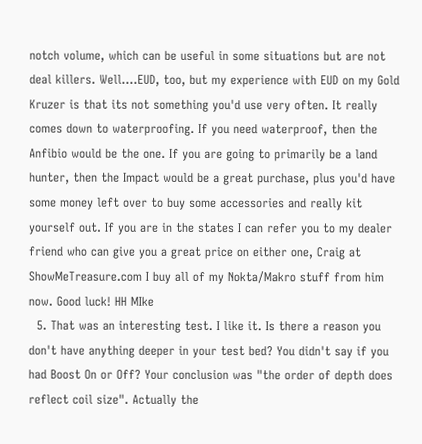notch volume, which can be useful in some situations but are not deal killers. Well....EUD, too, but my experience with EUD on my Gold Kruzer is that its not something you'd use very often. It really comes down to waterproofing. If you need waterproof, then the Anfibio would be the one. If you are going to primarily be a land hunter, then the Impact would be a great purchase, plus you'd have some money left over to buy some accessories and really kit yourself out. If you are in the states I can refer you to my dealer friend who can give you a great price on either one, Craig at ShowMeTreasure.com I buy all of my Nokta/Makro stuff from him now. Good luck! HH MIke
  5. That was an interesting test. I like it. Is there a reason you don't have anything deeper in your test bed? You didn't say if you had Boost On or Off? Your conclusion was "the order of depth does reflect coil size". Actually the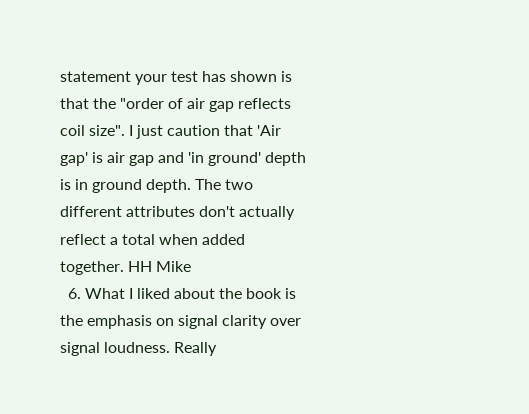statement your test has shown is that the "order of air gap reflects coil size". I just caution that 'Air gap' is air gap and 'in ground' depth is in ground depth. The two different attributes don't actually reflect a total when added together. HH Mike
  6. What I liked about the book is the emphasis on signal clarity over signal loudness. Really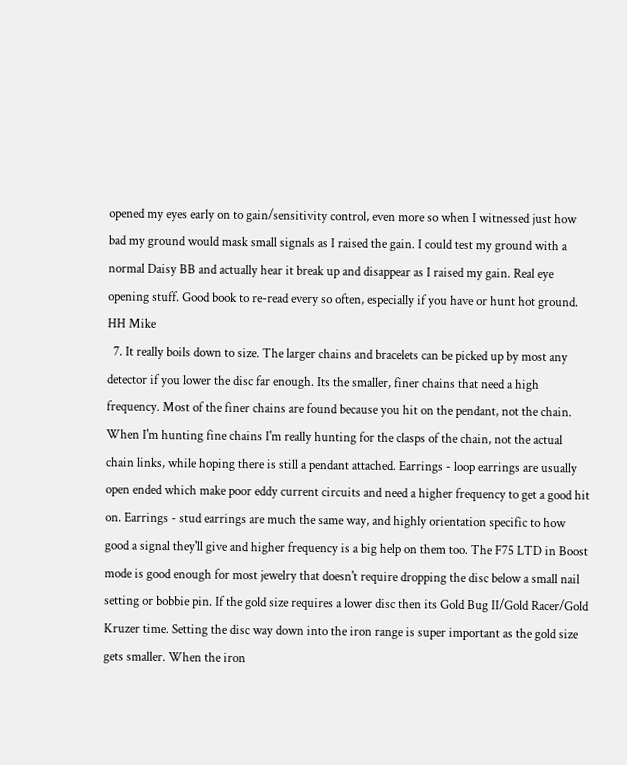opened my eyes early on to gain/sensitivity control, even more so when I witnessed just how bad my ground would mask small signals as I raised the gain. I could test my ground with a normal Daisy BB and actually hear it break up and disappear as I raised my gain. Real eye opening stuff. Good book to re-read every so often, especially if you have or hunt hot ground. HH Mike
  7. It really boils down to size. The larger chains and bracelets can be picked up by most any detector if you lower the disc far enough. Its the smaller, finer chains that need a high frequency. Most of the finer chains are found because you hit on the pendant, not the chain. When I'm hunting fine chains I'm really hunting for the clasps of the chain, not the actual chain links, while hoping there is still a pendant attached. Earrings - loop earrings are usually open ended which make poor eddy current circuits and need a higher frequency to get a good hit on. Earrings - stud earrings are much the same way, and highly orientation specific to how good a signal they'll give and higher frequency is a big help on them too. The F75 LTD in Boost mode is good enough for most jewelry that doesn't require dropping the disc below a small nail setting or bobbie pin. If the gold size requires a lower disc then its Gold Bug II/Gold Racer/Gold Kruzer time. Setting the disc way down into the iron range is super important as the gold size gets smaller. When the iron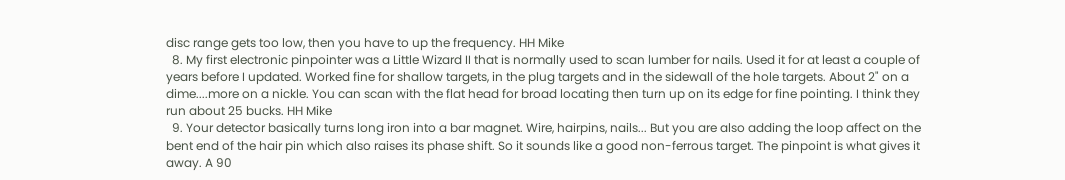disc range gets too low, then you have to up the frequency. HH Mike
  8. My first electronic pinpointer was a Little Wizard II that is normally used to scan lumber for nails. Used it for at least a couple of years before I updated. Worked fine for shallow targets, in the plug targets and in the sidewall of the hole targets. About 2" on a dime....more on a nickle. You can scan with the flat head for broad locating then turn up on its edge for fine pointing. I think they run about 25 bucks. HH Mike
  9. Your detector basically turns long iron into a bar magnet. Wire, hairpins, nails... But you are also adding the loop affect on the bent end of the hair pin which also raises its phase shift. So it sounds like a good non-ferrous target. The pinpoint is what gives it away. A 90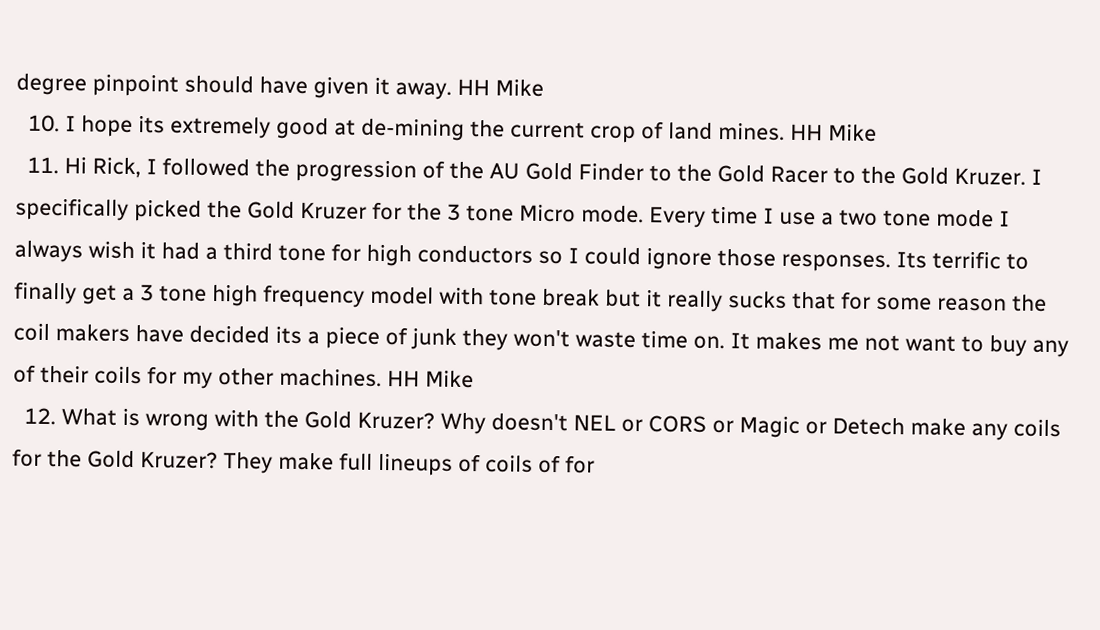degree pinpoint should have given it away. HH Mike
  10. I hope its extremely good at de-mining the current crop of land mines. HH Mike
  11. Hi Rick, I followed the progression of the AU Gold Finder to the Gold Racer to the Gold Kruzer. I specifically picked the Gold Kruzer for the 3 tone Micro mode. Every time I use a two tone mode I always wish it had a third tone for high conductors so I could ignore those responses. Its terrific to finally get a 3 tone high frequency model with tone break but it really sucks that for some reason the coil makers have decided its a piece of junk they won't waste time on. It makes me not want to buy any of their coils for my other machines. HH Mike
  12. What is wrong with the Gold Kruzer? Why doesn't NEL or CORS or Magic or Detech make any coils for the Gold Kruzer? They make full lineups of coils of for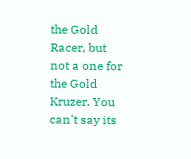the Gold Racer, but not a one for the Gold Kruzer. You can't say its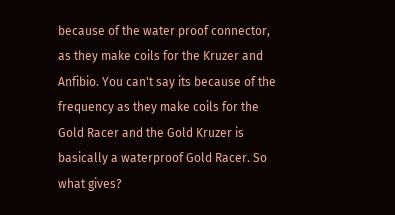because of the water proof connector, as they make coils for the Kruzer and Anfibio. You can't say its because of the frequency as they make coils for the Gold Racer and the Gold Kruzer is basically a waterproof Gold Racer. So what gives?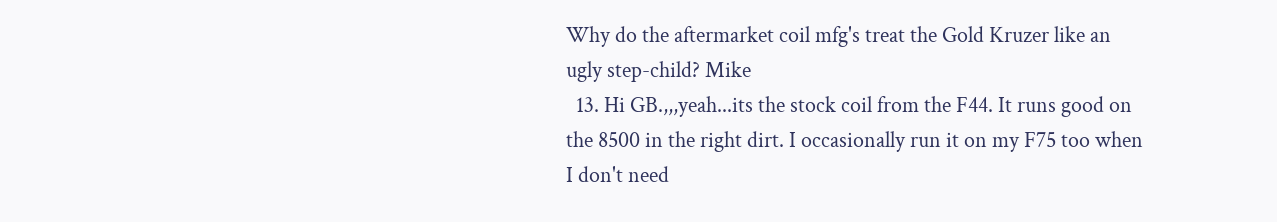Why do the aftermarket coil mfg's treat the Gold Kruzer like an ugly step-child? Mike
  13. Hi GB.,,,yeah...its the stock coil from the F44. It runs good on the 8500 in the right dirt. I occasionally run it on my F75 too when I don't need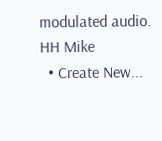modulated audio. HH Mike
  • Create New...